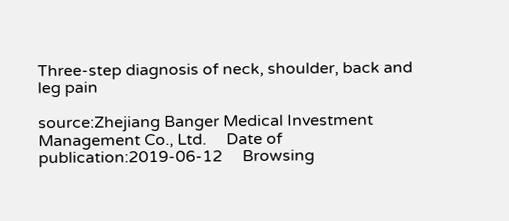Three-step diagnosis of neck, shoulder, back and leg pain

source:Zhejiang Banger Medical Investment Management Co., Ltd.     Date of publication:2019-06-12     Browsing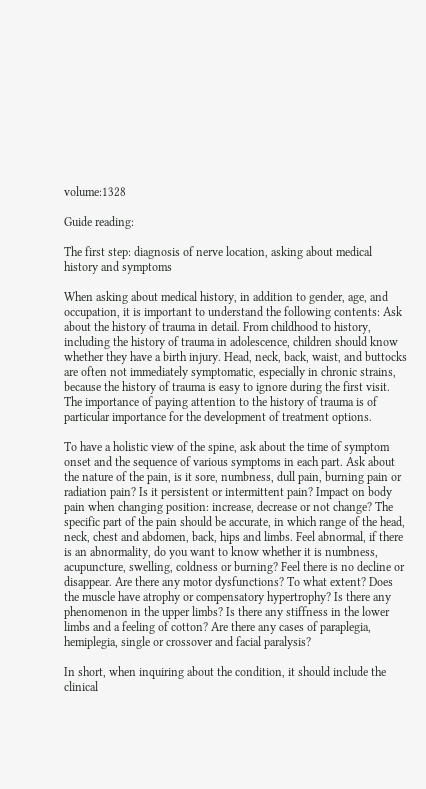volume:1328

Guide reading:

The first step: diagnosis of nerve location, asking about medical history and symptoms

When asking about medical history, in addition to gender, age, and occupation, it is important to understand the following contents: Ask about the history of trauma in detail. From childhood to history, including the history of trauma in adolescence, children should know whether they have a birth injury. Head, neck, back, waist, and buttocks are often not immediately symptomatic, especially in chronic strains, because the history of trauma is easy to ignore during the first visit. The importance of paying attention to the history of trauma is of particular importance for the development of treatment options.

To have a holistic view of the spine, ask about the time of symptom onset and the sequence of various symptoms in each part. Ask about the nature of the pain, is it sore, numbness, dull pain, burning pain or radiation pain? Is it persistent or intermittent pain? Impact on body pain when changing position: increase, decrease or not change? The specific part of the pain should be accurate, in which range of the head, neck, chest and abdomen, back, hips and limbs. Feel abnormal, if there is an abnormality, do you want to know whether it is numbness, acupuncture, swelling, coldness or burning? Feel there is no decline or disappear. Are there any motor dysfunctions? To what extent? Does the muscle have atrophy or compensatory hypertrophy? Is there any phenomenon in the upper limbs? Is there any stiffness in the lower limbs and a feeling of cotton? Are there any cases of paraplegia, hemiplegia, single or crossover and facial paralysis?

In short, when inquiring about the condition, it should include the clinical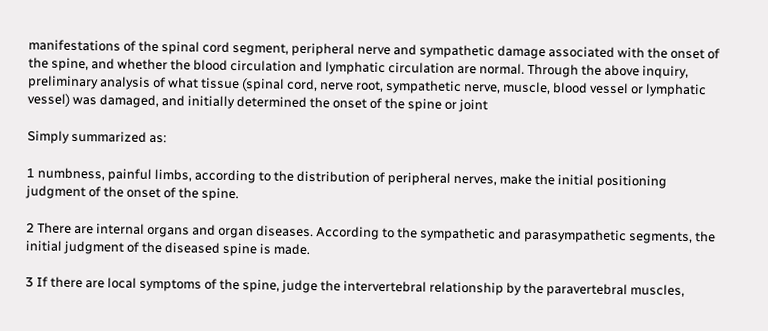manifestations of the spinal cord segment, peripheral nerve and sympathetic damage associated with the onset of the spine, and whether the blood circulation and lymphatic circulation are normal. Through the above inquiry, preliminary analysis of what tissue (spinal cord, nerve root, sympathetic nerve, muscle, blood vessel or lymphatic vessel) was damaged, and initially determined the onset of the spine or joint

Simply summarized as:

1 numbness, painful limbs, according to the distribution of peripheral nerves, make the initial positioning judgment of the onset of the spine.

2 There are internal organs and organ diseases. According to the sympathetic and parasympathetic segments, the initial judgment of the diseased spine is made.

3 If there are local symptoms of the spine, judge the intervertebral relationship by the paravertebral muscles,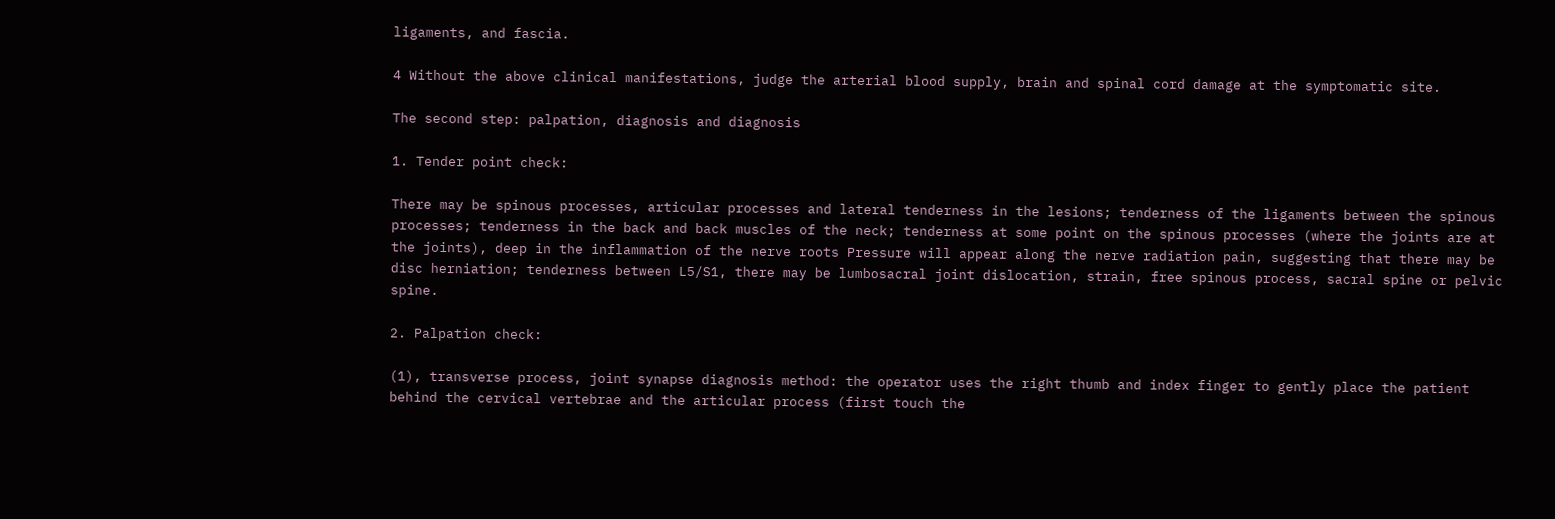ligaments, and fascia.

4 Without the above clinical manifestations, judge the arterial blood supply, brain and spinal cord damage at the symptomatic site.

The second step: palpation, diagnosis and diagnosis

1. Tender point check:

There may be spinous processes, articular processes and lateral tenderness in the lesions; tenderness of the ligaments between the spinous processes; tenderness in the back and back muscles of the neck; tenderness at some point on the spinous processes (where the joints are at the joints), deep in the inflammation of the nerve roots Pressure will appear along the nerve radiation pain, suggesting that there may be disc herniation; tenderness between L5/S1, there may be lumbosacral joint dislocation, strain, free spinous process, sacral spine or pelvic spine.

2. Palpation check:

(1), transverse process, joint synapse diagnosis method: the operator uses the right thumb and index finger to gently place the patient behind the cervical vertebrae and the articular process (first touch the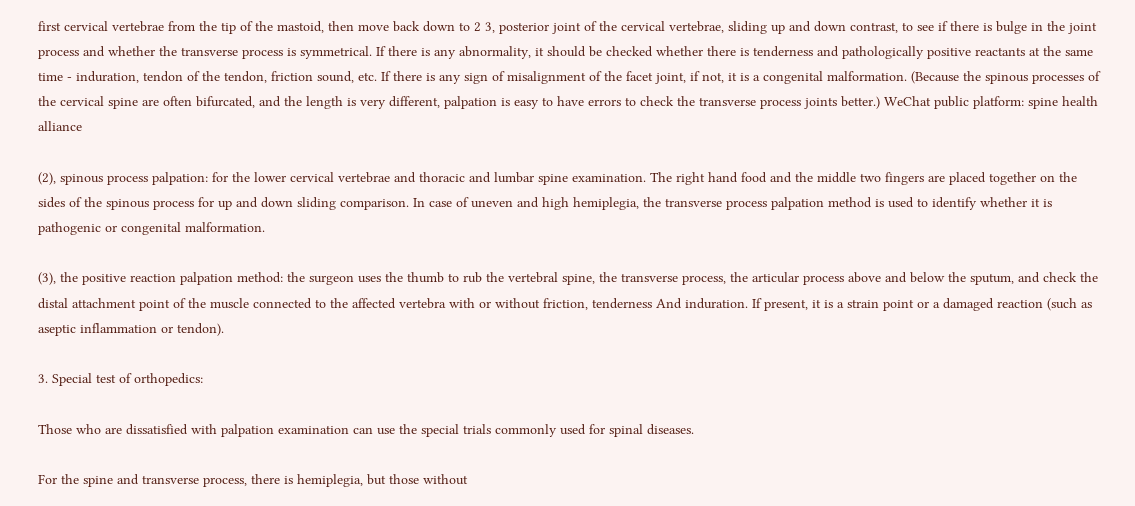first cervical vertebrae from the tip of the mastoid, then move back down to 2 3, posterior joint of the cervical vertebrae, sliding up and down contrast, to see if there is bulge in the joint process and whether the transverse process is symmetrical. If there is any abnormality, it should be checked whether there is tenderness and pathologically positive reactants at the same time - induration, tendon of the tendon, friction sound, etc. If there is any sign of misalignment of the facet joint, if not, it is a congenital malformation. (Because the spinous processes of the cervical spine are often bifurcated, and the length is very different, palpation is easy to have errors to check the transverse process joints better.) WeChat public platform: spine health alliance

(2), spinous process palpation: for the lower cervical vertebrae and thoracic and lumbar spine examination. The right hand food and the middle two fingers are placed together on the sides of the spinous process for up and down sliding comparison. In case of uneven and high hemiplegia, the transverse process palpation method is used to identify whether it is pathogenic or congenital malformation.

(3), the positive reaction palpation method: the surgeon uses the thumb to rub the vertebral spine, the transverse process, the articular process above and below the sputum, and check the distal attachment point of the muscle connected to the affected vertebra with or without friction, tenderness And induration. If present, it is a strain point or a damaged reaction (such as aseptic inflammation or tendon).

3. Special test of orthopedics:

Those who are dissatisfied with palpation examination can use the special trials commonly used for spinal diseases.

For the spine and transverse process, there is hemiplegia, but those without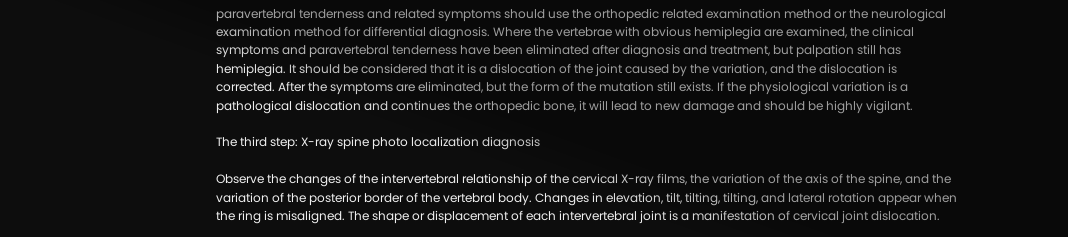paravertebral tenderness and related symptoms should use the orthopedic related examination method or the neurological examination method for differential diagnosis. Where the vertebrae with obvious hemiplegia are examined, the clinical symptoms and paravertebral tenderness have been eliminated after diagnosis and treatment, but palpation still has hemiplegia. It should be considered that it is a dislocation of the joint caused by the variation, and the dislocation is corrected. After the symptoms are eliminated, but the form of the mutation still exists. If the physiological variation is a pathological dislocation and continues the orthopedic bone, it will lead to new damage and should be highly vigilant.

The third step: X-ray spine photo localization diagnosis

Observe the changes of the intervertebral relationship of the cervical X-ray films, the variation of the axis of the spine, and the variation of the posterior border of the vertebral body. Changes in elevation, tilt, tilting, tilting, and lateral rotation appear when the ring is misaligned. The shape or displacement of each intervertebral joint is a manifestation of cervical joint dislocation.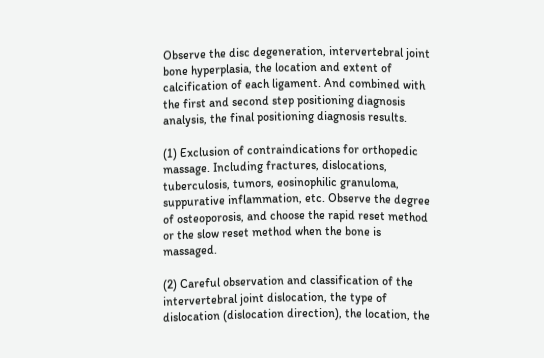Observe the disc degeneration, intervertebral joint bone hyperplasia, the location and extent of calcification of each ligament. And combined with the first and second step positioning diagnosis analysis, the final positioning diagnosis results.

(1) Exclusion of contraindications for orthopedic massage. Including fractures, dislocations, tuberculosis, tumors, eosinophilic granuloma, suppurative inflammation, etc. Observe the degree of osteoporosis, and choose the rapid reset method or the slow reset method when the bone is massaged.

(2) Careful observation and classification of the intervertebral joint dislocation, the type of dislocation (dislocation direction), the location, the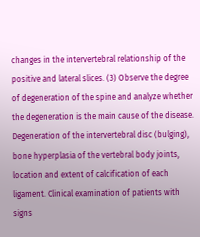changes in the intervertebral relationship of the positive and lateral slices. (3) Observe the degree of degeneration of the spine and analyze whether the degeneration is the main cause of the disease. Degeneration of the intervertebral disc (bulging), bone hyperplasia of the vertebral body joints, location and extent of calcification of each ligament. Clinical examination of patients with signs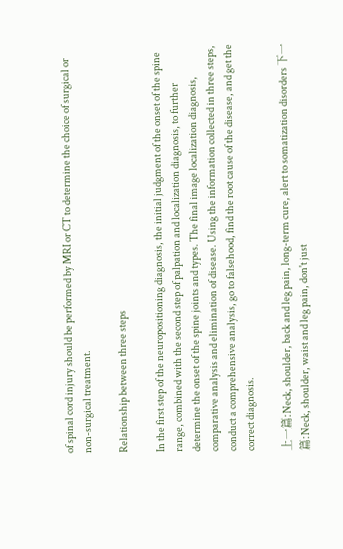of spinal cord injury should be performed by MRI or CT to determine the choice of surgical or non-surgical treatment.

Relationship between three steps

In the first step of the neuropositioning diagnosis, the initial judgment of the onset of the spine range, combined with the second step of palpation and localization diagnosis, to further determine the onset of the spine joints and types. The final image localization diagnosis, comparative analysis and elimination of disease. Using the information collected in three steps, conduct a comprehensive analysis, go to falsehood, find the root cause of the disease, and get the correct diagnosis.

上一篇:Neck, shoulder, back and leg pain, long-term cure, alert to somatization disorders 下一篇:Neck, shoulder, waist and leg pain, don't just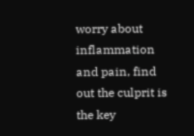worry about inflammation and pain, find out the culprit is the key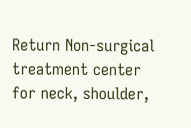Return Non-surgical treatment center for neck, shoulder,